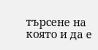търсене на която и да е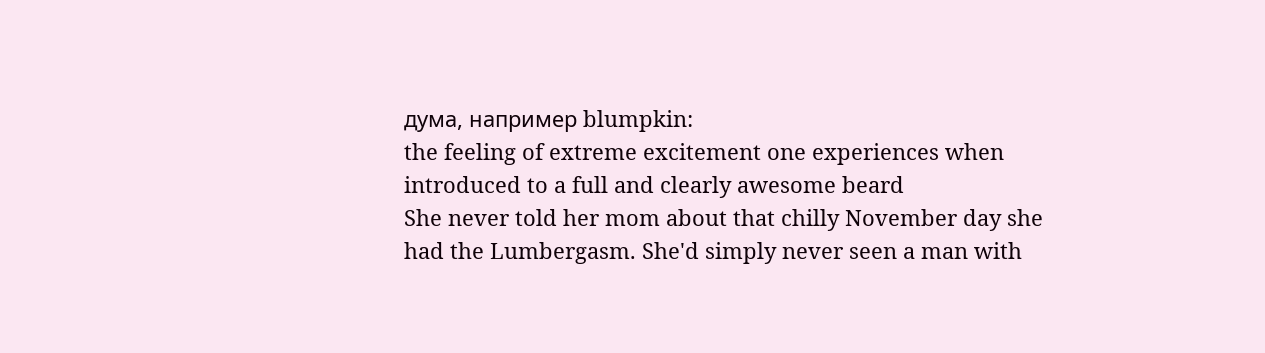дума, например blumpkin:
the feeling of extreme excitement one experiences when introduced to a full and clearly awesome beard
She never told her mom about that chilly November day she had the Lumbergasm. She'd simply never seen a man with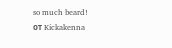so much beard!
от Kickakenna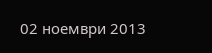02 ноември 2013